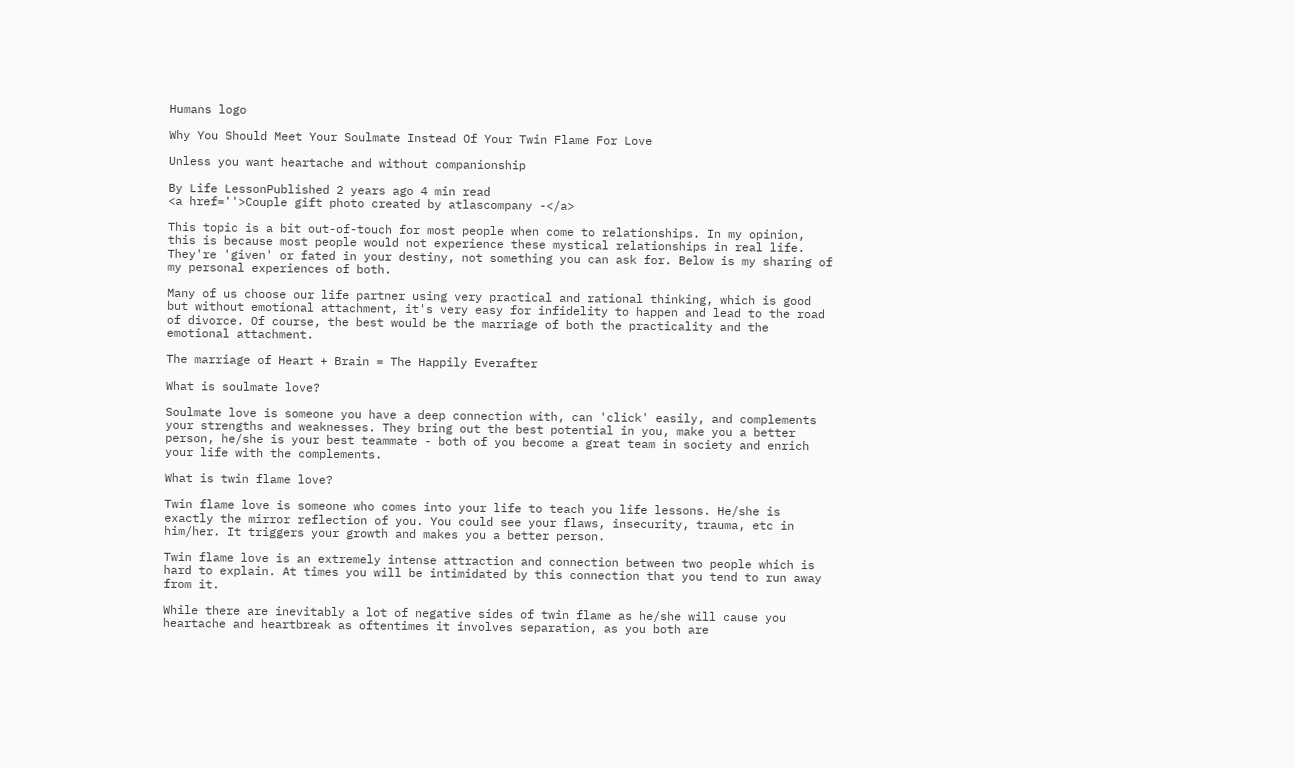Humans logo

Why You Should Meet Your Soulmate Instead Of Your Twin Flame For Love

Unless you want heartache and without companionship

By Life LessonPublished 2 years ago 4 min read
<a href=''>Couple gift photo created by atlascompany -</a>

This topic is a bit out-of-touch for most people when come to relationships. In my opinion, this is because most people would not experience these mystical relationships in real life. They're 'given' or fated in your destiny, not something you can ask for. Below is my sharing of my personal experiences of both.

Many of us choose our life partner using very practical and rational thinking, which is good but without emotional attachment, it's very easy for infidelity to happen and lead to the road of divorce. Of course, the best would be the marriage of both the practicality and the emotional attachment.

The marriage of Heart + Brain = The Happily Everafter

What is soulmate love?

Soulmate love is someone you have a deep connection with, can 'click' easily, and complements your strengths and weaknesses. They bring out the best potential in you, make you a better person, he/she is your best teammate - both of you become a great team in society and enrich your life with the complements.

What is twin flame love?

Twin flame love is someone who comes into your life to teach you life lessons. He/she is exactly the mirror reflection of you. You could see your flaws, insecurity, trauma, etc in him/her. It triggers your growth and makes you a better person.

Twin flame love is an extremely intense attraction and connection between two people which is hard to explain. At times you will be intimidated by this connection that you tend to run away from it.

While there are inevitably a lot of negative sides of twin flame as he/she will cause you heartache and heartbreak as oftentimes it involves separation, as you both are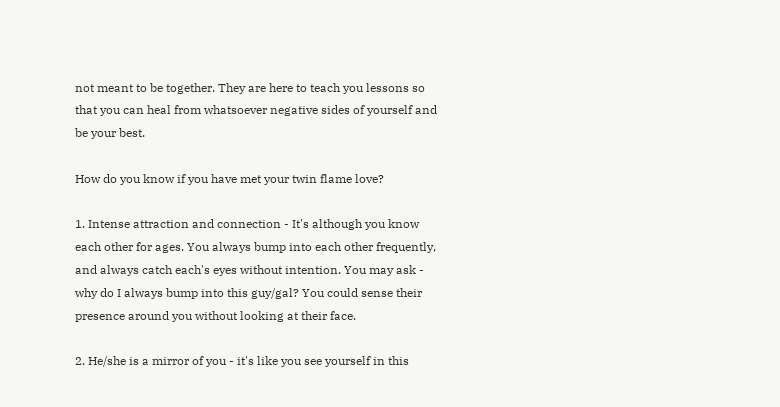not meant to be together. They are here to teach you lessons so that you can heal from whatsoever negative sides of yourself and be your best.

How do you know if you have met your twin flame love?

1. Intense attraction and connection - It's although you know each other for ages. You always bump into each other frequently, and always catch each's eyes without intention. You may ask - why do I always bump into this guy/gal? You could sense their presence around you without looking at their face.

2. He/she is a mirror of you - it's like you see yourself in this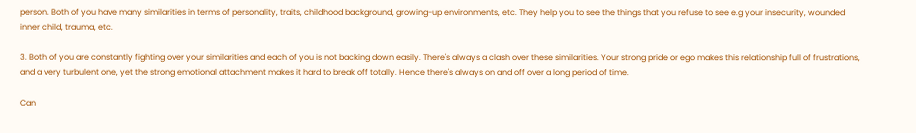person. Both of you have many similarities in terms of personality, traits, childhood background, growing-up environments, etc. They help you to see the things that you refuse to see e.g your insecurity, wounded inner child, trauma, etc.

3. Both of you are constantly fighting over your similarities and each of you is not backing down easily. There's always a clash over these similarities. Your strong pride or ego makes this relationship full of frustrations, and a very turbulent one, yet the strong emotional attachment makes it hard to break off totally. Hence there's always on and off over a long period of time.

Can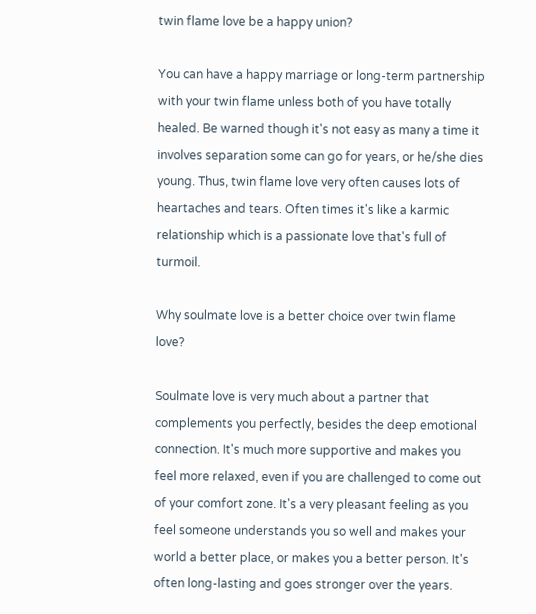twin flame love be a happy union?

You can have a happy marriage or long-term partnership with your twin flame unless both of you have totally healed. Be warned though it's not easy as many a time it involves separation some can go for years, or he/she dies young. Thus, twin flame love very often causes lots of heartaches and tears. Often times it's like a karmic relationship which is a passionate love that's full of turmoil.

Why soulmate love is a better choice over twin flame love?

Soulmate love is very much about a partner that complements you perfectly, besides the deep emotional connection. It's much more supportive and makes you feel more relaxed, even if you are challenged to come out of your comfort zone. It's a very pleasant feeling as you feel someone understands you so well and makes your world a better place, or makes you a better person. It's often long-lasting and goes stronger over the years.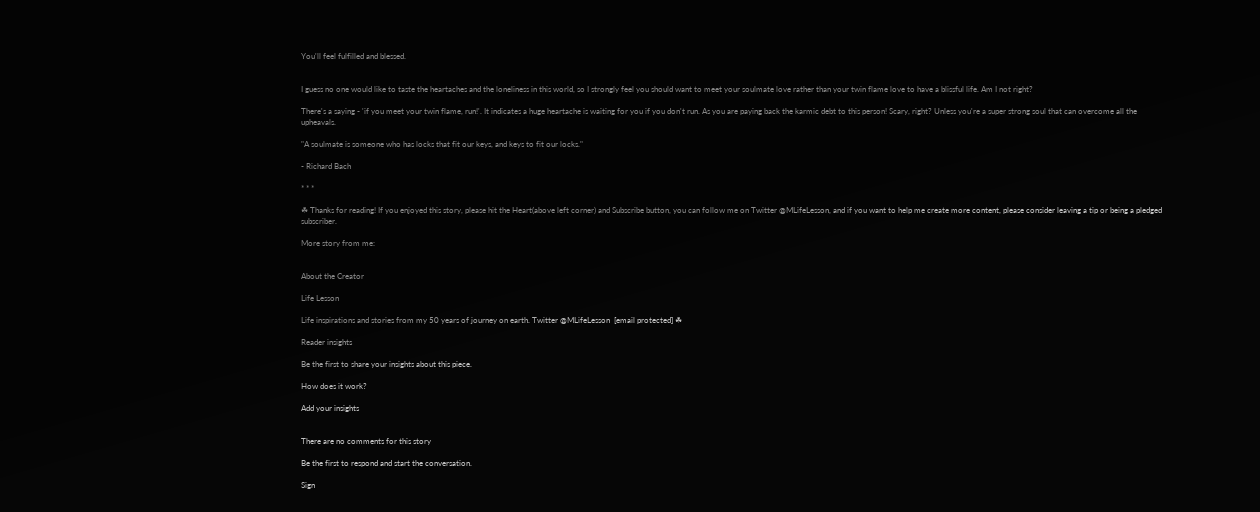You'll feel fulfilled and blessed.


I guess no one would like to taste the heartaches and the loneliness in this world, so I strongly feel you should want to meet your soulmate love rather than your twin flame love to have a blissful life. Am I not right?

There's a saying - 'if you meet your twin flame, run!'. It indicates a huge heartache is waiting for you if you don't run. As you are paying back the karmic debt to this person! Scary, right? Unless you're a super strong soul that can overcome all the upheavals.

"A soulmate is someone who has locks that fit our keys, and keys to fit our locks."

- Richard Bach

* * *

☘ Thanks for reading! If you enjoyed this story, please hit the Heart(above left corner) and Subscribe button, you can follow me on Twitter @MLifeLesson, and if you want to help me create more content, please consider leaving a tip or being a pledged subscriber.

More story from me:


About the Creator

Life Lesson

Life inspirations and stories from my 50 years of journey on earth. Twitter @MLifeLesson  [email protected] ☘

Reader insights

Be the first to share your insights about this piece.

How does it work?

Add your insights


There are no comments for this story

Be the first to respond and start the conversation.

Sign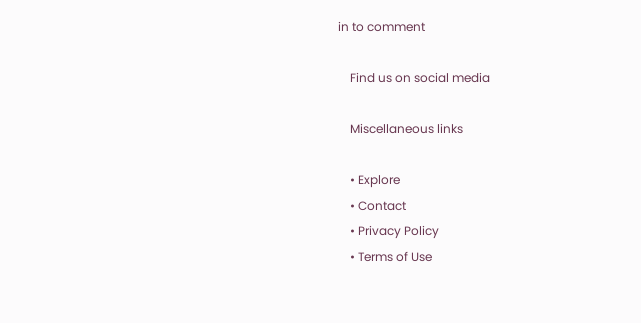in to comment

    Find us on social media

    Miscellaneous links

    • Explore
    • Contact
    • Privacy Policy
    • Terms of Use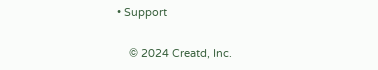• Support

    © 2024 Creatd, Inc.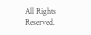All Rights Reserved.